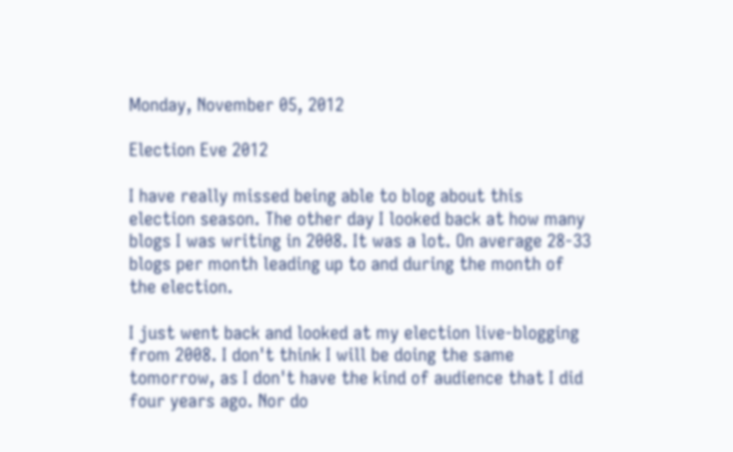Monday, November 05, 2012

Election Eve 2012

I have really missed being able to blog about this election season. The other day I looked back at how many blogs I was writing in 2008. It was a lot. On average 28-33 blogs per month leading up to and during the month of the election.

I just went back and looked at my election live-blogging from 2008. I don't think I will be doing the same tomorrow, as I don't have the kind of audience that I did four years ago. Nor do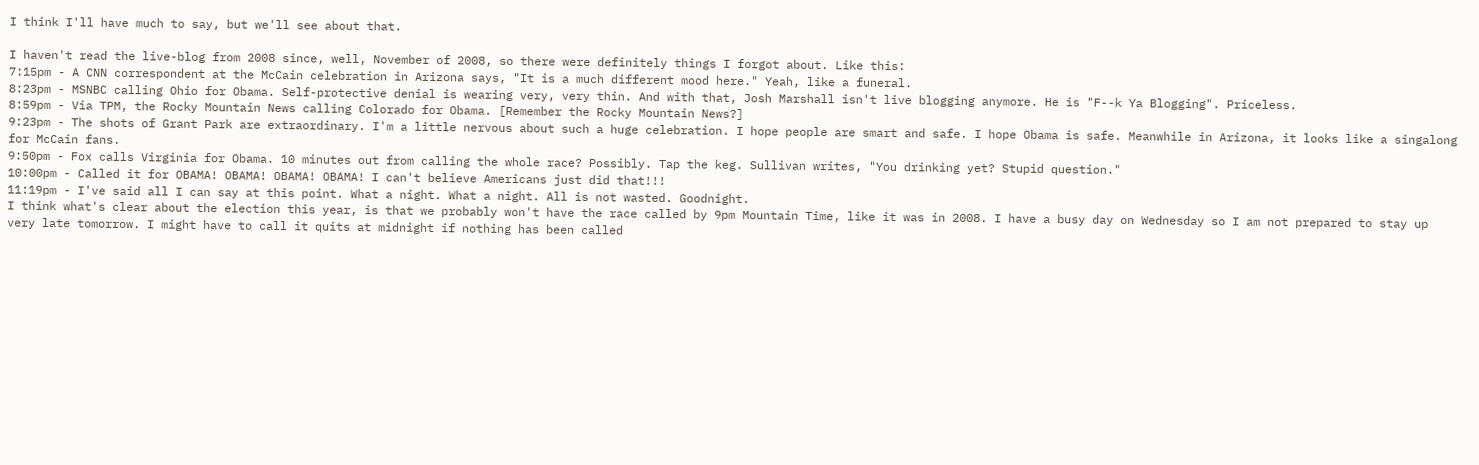I think I'll have much to say, but we'll see about that.

I haven't read the live-blog from 2008 since, well, November of 2008, so there were definitely things I forgot about. Like this:
7:15pm - A CNN correspondent at the McCain celebration in Arizona says, "It is a much different mood here." Yeah, like a funeral.
8:23pm - MSNBC calling Ohio for Obama. Self-protective denial is wearing very, very thin. And with that, Josh Marshall isn't live blogging anymore. He is "F--k Ya Blogging". Priceless.
8:59pm - Via TPM, the Rocky Mountain News calling Colorado for Obama. [Remember the Rocky Mountain News?]
9:23pm - The shots of Grant Park are extraordinary. I'm a little nervous about such a huge celebration. I hope people are smart and safe. I hope Obama is safe. Meanwhile in Arizona, it looks like a singalong for McCain fans.
9:50pm - Fox calls Virginia for Obama. 10 minutes out from calling the whole race? Possibly. Tap the keg. Sullivan writes, "You drinking yet? Stupid question."
10:00pm - Called it for OBAMA! OBAMA! OBAMA! OBAMA! I can't believe Americans just did that!!!
11:19pm - I've said all I can say at this point. What a night. What a night. All is not wasted. Goodnight.
I think what's clear about the election this year, is that we probably won't have the race called by 9pm Mountain Time, like it was in 2008. I have a busy day on Wednesday so I am not prepared to stay up very late tomorrow. I might have to call it quits at midnight if nothing has been called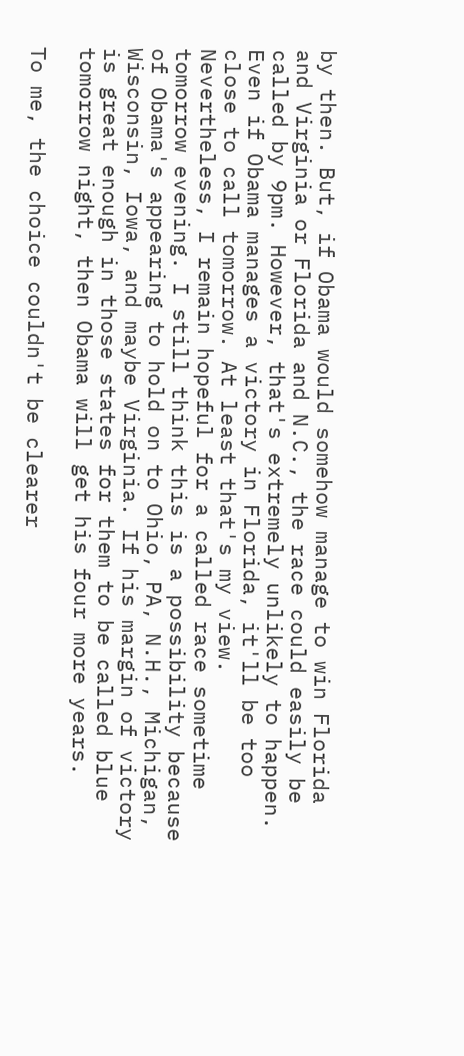by then. But, if Obama would somehow manage to win Florida and Virginia or Florida and N.C., the race could easily be called by 9pm. However, that's extremely unlikely to happen. Even if Obama manages a victory in Florida, it'll be too close to call tomorrow. At least that's my view. Nevertheless, I remain hopeful for a called race sometime tomorrow evening. I still think this is a possibility because of Obama's appearing to hold on to Ohio, PA, N.H., Michigan, Wisconsin, Iowa, and maybe Virginia. If his margin of victory is great enough in those states for them to be called blue tomorrow night, then Obama will get his four more years.

To me, the choice couldn't be clearer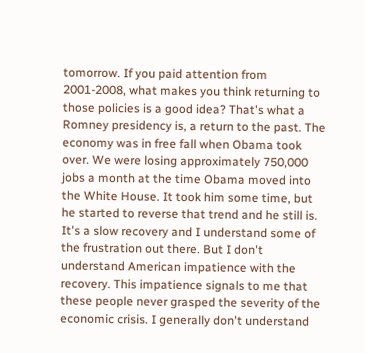tomorrow. If you paid attention from 2001-2008, what makes you think returning to those policies is a good idea? That's what a Romney presidency is, a return to the past. The economy was in free fall when Obama took over. We were losing approximately 750,000 jobs a month at the time Obama moved into the White House. It took him some time, but he started to reverse that trend and he still is. It's a slow recovery and I understand some of the frustration out there. But I don't understand American impatience with the recovery. This impatience signals to me that these people never grasped the severity of the economic crisis. I generally don't understand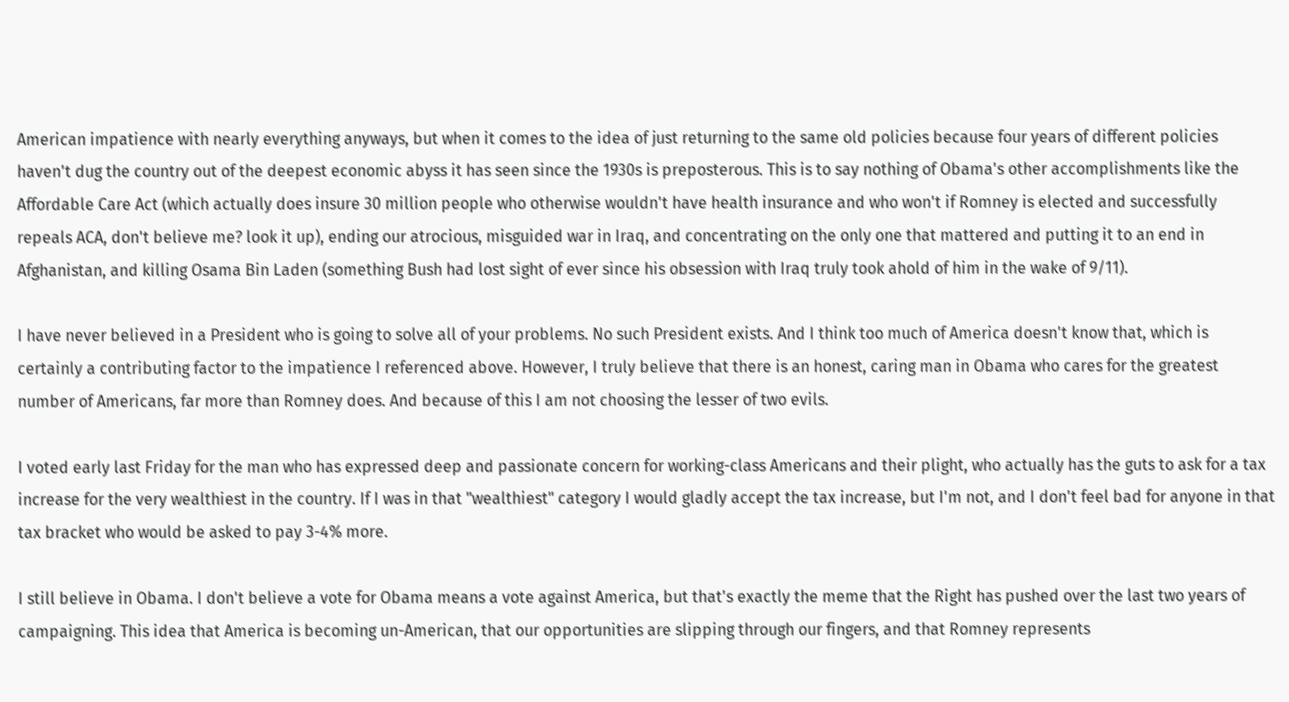American impatience with nearly everything anyways, but when it comes to the idea of just returning to the same old policies because four years of different policies haven't dug the country out of the deepest economic abyss it has seen since the 1930s is preposterous. This is to say nothing of Obama's other accomplishments like the Affordable Care Act (which actually does insure 30 million people who otherwise wouldn't have health insurance and who won't if Romney is elected and successfully repeals ACA, don't believe me? look it up), ending our atrocious, misguided war in Iraq, and concentrating on the only one that mattered and putting it to an end in Afghanistan, and killing Osama Bin Laden (something Bush had lost sight of ever since his obsession with Iraq truly took ahold of him in the wake of 9/11).

I have never believed in a President who is going to solve all of your problems. No such President exists. And I think too much of America doesn't know that, which is certainly a contributing factor to the impatience I referenced above. However, I truly believe that there is an honest, caring man in Obama who cares for the greatest number of Americans, far more than Romney does. And because of this I am not choosing the lesser of two evils.

I voted early last Friday for the man who has expressed deep and passionate concern for working-class Americans and their plight, who actually has the guts to ask for a tax increase for the very wealthiest in the country. If I was in that "wealthiest" category I would gladly accept the tax increase, but I'm not, and I don't feel bad for anyone in that tax bracket who would be asked to pay 3-4% more.

I still believe in Obama. I don't believe a vote for Obama means a vote against America, but that's exactly the meme that the Right has pushed over the last two years of campaigning. This idea that America is becoming un-American, that our opportunities are slipping through our fingers, and that Romney represents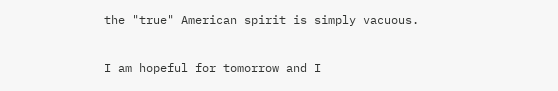the "true" American spirit is simply vacuous.

I am hopeful for tomorrow and I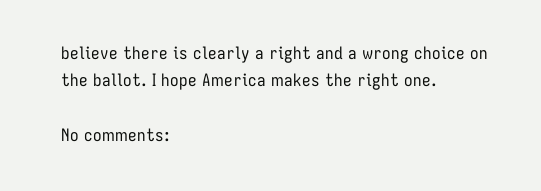believe there is clearly a right and a wrong choice on the ballot. I hope America makes the right one.

No comments: